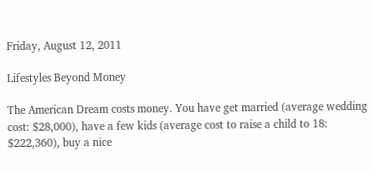Friday, August 12, 2011

Lifestyles Beyond Money

The American Dream costs money. You have get married (average wedding cost: $28,000), have a few kids (average cost to raise a child to 18: $222,360), buy a nice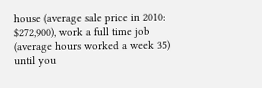house (average sale price in 2010: $272,900), work a full time job (average hours worked a week 35) until you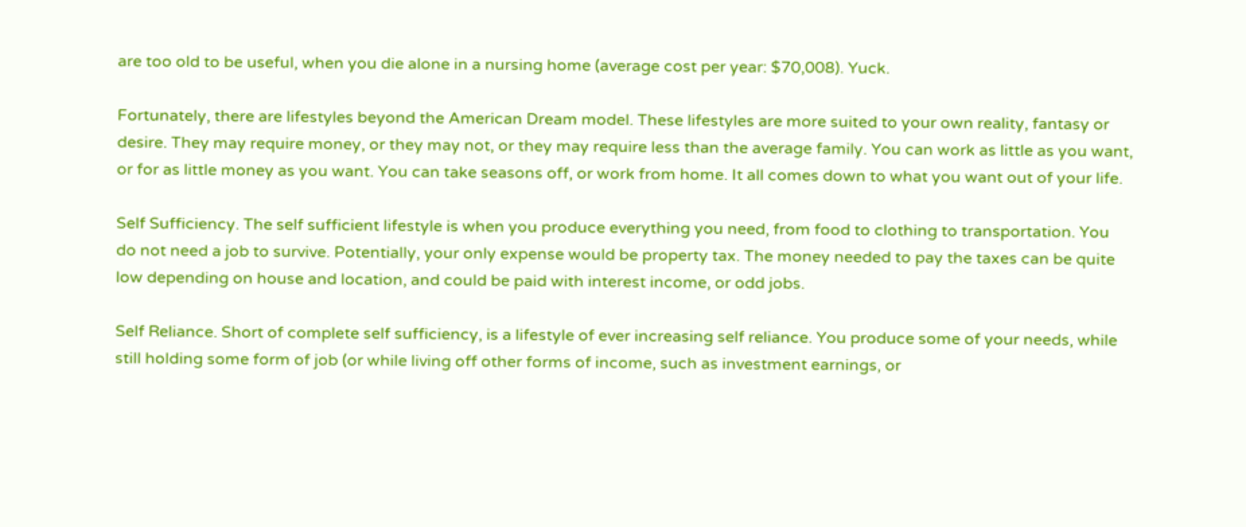are too old to be useful, when you die alone in a nursing home (average cost per year: $70,008). Yuck.

Fortunately, there are lifestyles beyond the American Dream model. These lifestyles are more suited to your own reality, fantasy or desire. They may require money, or they may not, or they may require less than the average family. You can work as little as you want, or for as little money as you want. You can take seasons off, or work from home. It all comes down to what you want out of your life.

Self Sufficiency. The self sufficient lifestyle is when you produce everything you need, from food to clothing to transportation. You do not need a job to survive. Potentially, your only expense would be property tax. The money needed to pay the taxes can be quite low depending on house and location, and could be paid with interest income, or odd jobs.

Self Reliance. Short of complete self sufficiency, is a lifestyle of ever increasing self reliance. You produce some of your needs, while still holding some form of job (or while living off other forms of income, such as investment earnings, or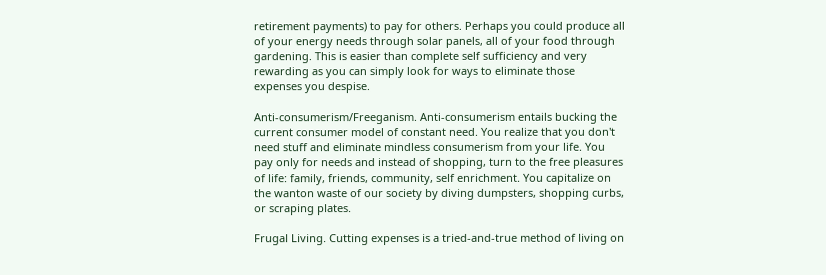retirement payments) to pay for others. Perhaps you could produce all of your energy needs through solar panels, all of your food through gardening. This is easier than complete self sufficiency and very rewarding as you can simply look for ways to eliminate those expenses you despise.

Anti-consumerism/Freeganism. Anti-consumerism entails bucking the current consumer model of constant need. You realize that you don't need stuff and eliminate mindless consumerism from your life. You pay only for needs and instead of shopping, turn to the free pleasures of life: family, friends, community, self enrichment. You capitalize on the wanton waste of our society by diving dumpsters, shopping curbs, or scraping plates.

Frugal Living. Cutting expenses is a tried-and-true method of living on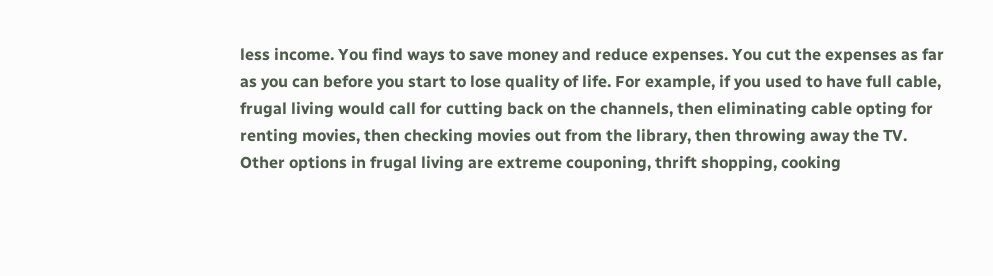less income. You find ways to save money and reduce expenses. You cut the expenses as far as you can before you start to lose quality of life. For example, if you used to have full cable, frugal living would call for cutting back on the channels, then eliminating cable opting for renting movies, then checking movies out from the library, then throwing away the TV. Other options in frugal living are extreme couponing, thrift shopping, cooking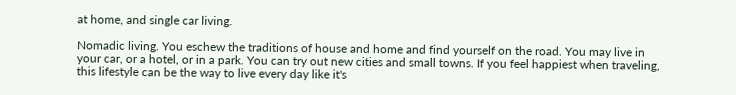at home, and single car living.

Nomadic living. You eschew the traditions of house and home and find yourself on the road. You may live in your car, or a hotel, or in a park. You can try out new cities and small towns. If you feel happiest when traveling, this lifestyle can be the way to live every day like it's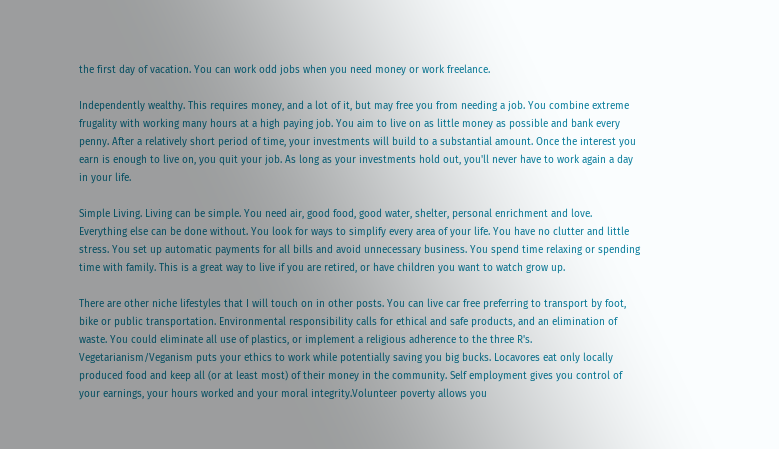the first day of vacation. You can work odd jobs when you need money or work freelance.

Independently wealthy. This requires money, and a lot of it, but may free you from needing a job. You combine extreme frugality with working many hours at a high paying job. You aim to live on as little money as possible and bank every penny. After a relatively short period of time, your investments will build to a substantial amount. Once the interest you earn is enough to live on, you quit your job. As long as your investments hold out, you'll never have to work again a day in your life.

Simple Living. Living can be simple. You need air, good food, good water, shelter, personal enrichment and love. Everything else can be done without. You look for ways to simplify every area of your life. You have no clutter and little stress. You set up automatic payments for all bills and avoid unnecessary business. You spend time relaxing or spending time with family. This is a great way to live if you are retired, or have children you want to watch grow up.

There are other niche lifestyles that I will touch on in other posts. You can live car free preferring to transport by foot, bike or public transportation. Environmental responsibility calls for ethical and safe products, and an elimination of waste. You could eliminate all use of plastics, or implement a religious adherence to the three R's. Vegetarianism/Veganism puts your ethics to work while potentially saving you big bucks. Locavores eat only locally produced food and keep all (or at least most) of their money in the community. Self employment gives you control of your earnings, your hours worked and your moral integrity.Volunteer poverty allows you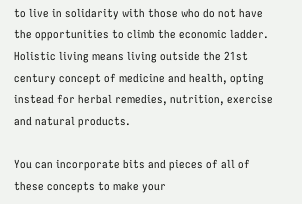to live in solidarity with those who do not have the opportunities to climb the economic ladder. Holistic living means living outside the 21st century concept of medicine and health, opting instead for herbal remedies, nutrition, exercise and natural products.

You can incorporate bits and pieces of all of these concepts to make your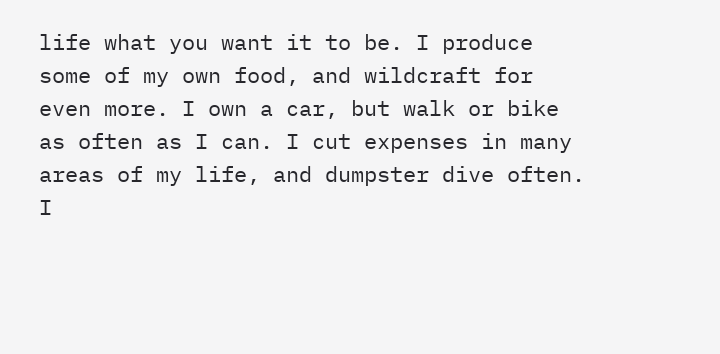life what you want it to be. I produce some of my own food, and wildcraft for even more. I own a car, but walk or bike as often as I can. I cut expenses in many areas of my life, and dumpster dive often. I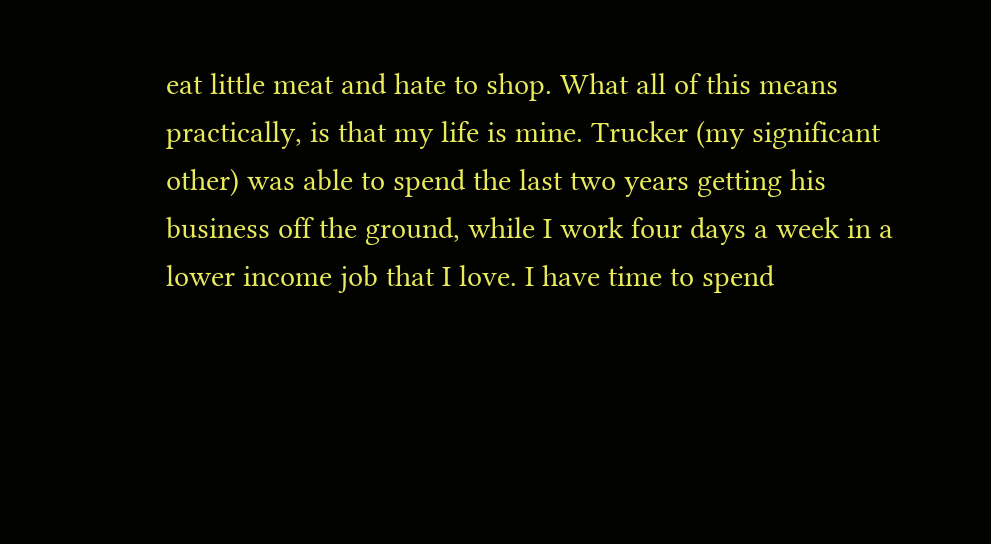eat little meat and hate to shop. What all of this means practically, is that my life is mine. Trucker (my significant other) was able to spend the last two years getting his business off the ground, while I work four days a week in a lower income job that I love. I have time to spend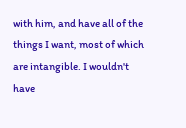with him, and have all of the things I want, most of which are intangible. I wouldn't have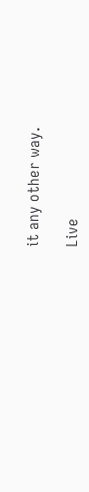it any other way.

Live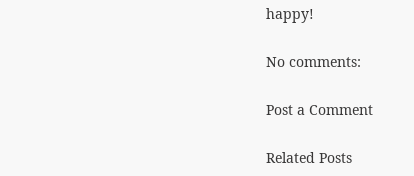happy!

No comments:

Post a Comment

Related Posts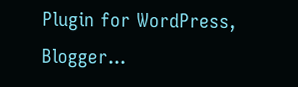Plugin for WordPress, Blogger...